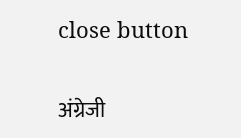close button

अंग्रेजी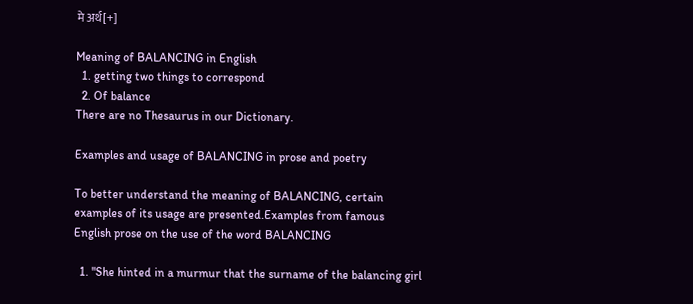मे अर्थ[+]

Meaning of BALANCING in English
  1. getting two things to correspond
  2. Of balance
There are no Thesaurus in our Dictionary.

Examples and usage of BALANCING in prose and poetry

To better understand the meaning of BALANCING, certain examples of its usage are presented.Examples from famous English prose on the use of the word BALANCING

  1. "She hinted in a murmur that the surname of the balancing girl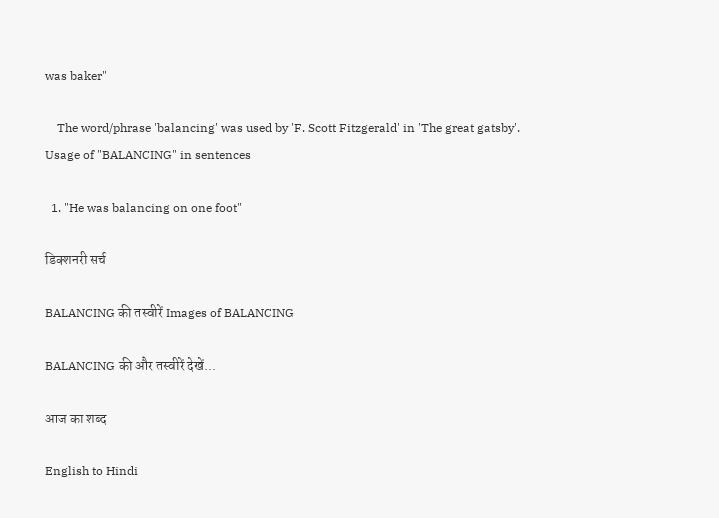was baker"

    The word/phrase 'balancing' was used by 'F. Scott Fitzgerald' in 'The great gatsby'.
Usage of "BALANCING" in sentences

  1. "He was balancing on one foot"

डिक्शनरी सर्च

BALANCING की तस्वीरें Images of BALANCING

BALANCING की और तस्वीरें देखें...

आज का शब्द

English to Hindi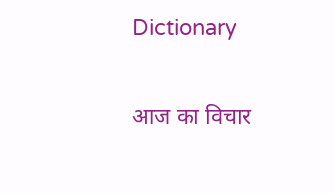Dictionary

आज का विचार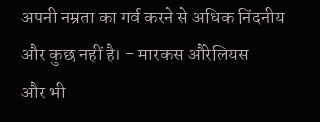अपनी नम्रता का गर्व करने से अधिक निंदनीय और कुछ नहीं है। - मारकस औरेलियस
और भी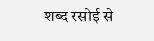शब्द रसोई से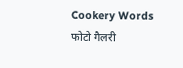Cookery Words
फोटो गैलरी